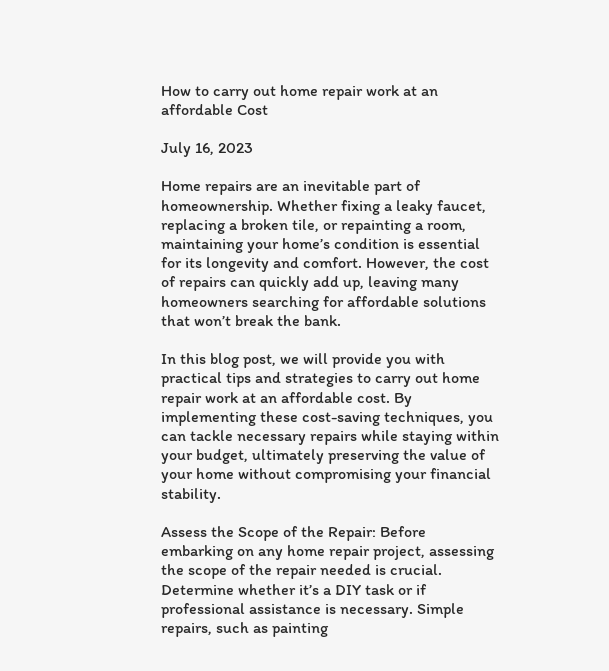How to carry out home repair work at an affordable Cost

July 16, 2023

Home repairs are an inevitable part of homeownership. Whether fixing a leaky faucet, replacing a broken tile, or repainting a room, maintaining your home’s condition is essential for its longevity and comfort. However, the cost of repairs can quickly add up, leaving many homeowners searching for affordable solutions that won’t break the bank.

In this blog post, we will provide you with practical tips and strategies to carry out home repair work at an affordable cost. By implementing these cost-saving techniques, you can tackle necessary repairs while staying within your budget, ultimately preserving the value of your home without compromising your financial stability.

Assess the Scope of the Repair: Before embarking on any home repair project, assessing the scope of the repair needed is crucial. Determine whether it’s a DIY task or if professional assistance is necessary. Simple repairs, such as painting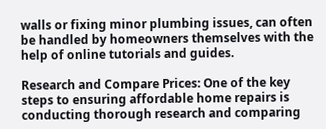walls or fixing minor plumbing issues, can often be handled by homeowners themselves with the help of online tutorials and guides.

Research and Compare Prices: One of the key steps to ensuring affordable home repairs is conducting thorough research and comparing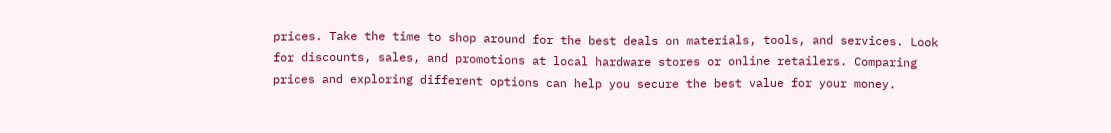prices. Take the time to shop around for the best deals on materials, tools, and services. Look for discounts, sales, and promotions at local hardware stores or online retailers. Comparing prices and exploring different options can help you secure the best value for your money.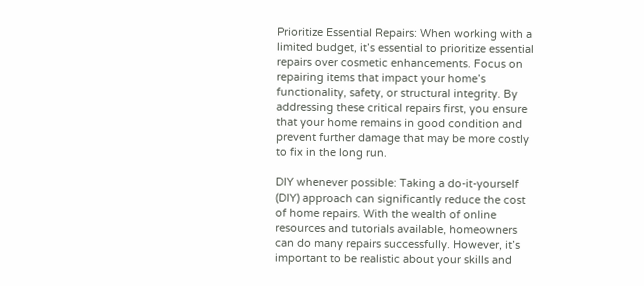Prioritize Essential Repairs: When working with a limited budget, it’s essential to prioritize essential repairs over cosmetic enhancements. Focus on repairing items that impact your home’s functionality, safety, or structural integrity. By addressing these critical repairs first, you ensure that your home remains in good condition and prevent further damage that may be more costly to fix in the long run.

DIY whenever possible: Taking a do-it-yourself (DIY) approach can significantly reduce the cost of home repairs. With the wealth of online resources and tutorials available, homeowners can do many repairs successfully. However, it’s important to be realistic about your skills and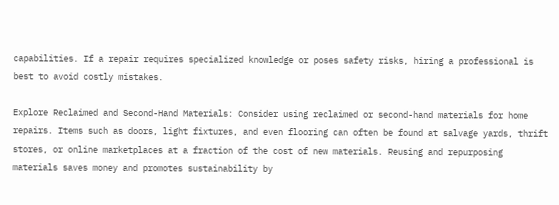capabilities. If a repair requires specialized knowledge or poses safety risks, hiring a professional is best to avoid costly mistakes.

Explore Reclaimed and Second-Hand Materials: Consider using reclaimed or second-hand materials for home repairs. Items such as doors, light fixtures, and even flooring can often be found at salvage yards, thrift stores, or online marketplaces at a fraction of the cost of new materials. Reusing and repurposing materials saves money and promotes sustainability by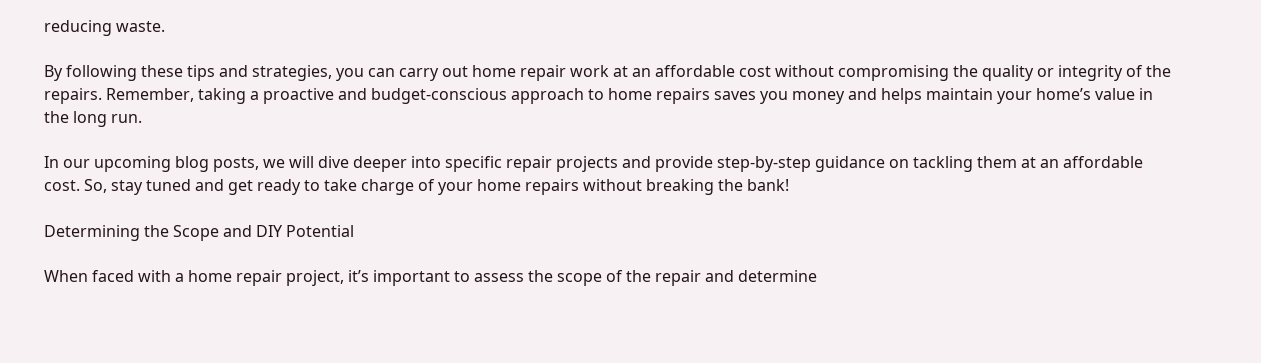reducing waste.

By following these tips and strategies, you can carry out home repair work at an affordable cost without compromising the quality or integrity of the repairs. Remember, taking a proactive and budget-conscious approach to home repairs saves you money and helps maintain your home’s value in the long run.

In our upcoming blog posts, we will dive deeper into specific repair projects and provide step-by-step guidance on tackling them at an affordable cost. So, stay tuned and get ready to take charge of your home repairs without breaking the bank!

Determining the Scope and DIY Potential

When faced with a home repair project, it’s important to assess the scope of the repair and determine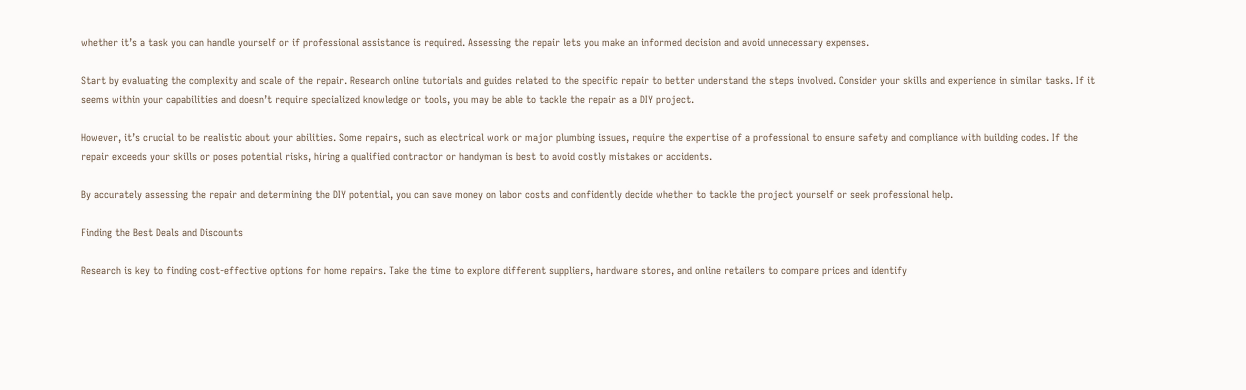whether it’s a task you can handle yourself or if professional assistance is required. Assessing the repair lets you make an informed decision and avoid unnecessary expenses.

Start by evaluating the complexity and scale of the repair. Research online tutorials and guides related to the specific repair to better understand the steps involved. Consider your skills and experience in similar tasks. If it seems within your capabilities and doesn’t require specialized knowledge or tools, you may be able to tackle the repair as a DIY project.

However, it’s crucial to be realistic about your abilities. Some repairs, such as electrical work or major plumbing issues, require the expertise of a professional to ensure safety and compliance with building codes. If the repair exceeds your skills or poses potential risks, hiring a qualified contractor or handyman is best to avoid costly mistakes or accidents.

By accurately assessing the repair and determining the DIY potential, you can save money on labor costs and confidently decide whether to tackle the project yourself or seek professional help.

Finding the Best Deals and Discounts

Research is key to finding cost-effective options for home repairs. Take the time to explore different suppliers, hardware stores, and online retailers to compare prices and identify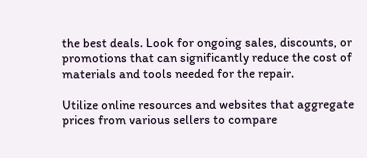the best deals. Look for ongoing sales, discounts, or promotions that can significantly reduce the cost of materials and tools needed for the repair.

Utilize online resources and websites that aggregate prices from various sellers to compare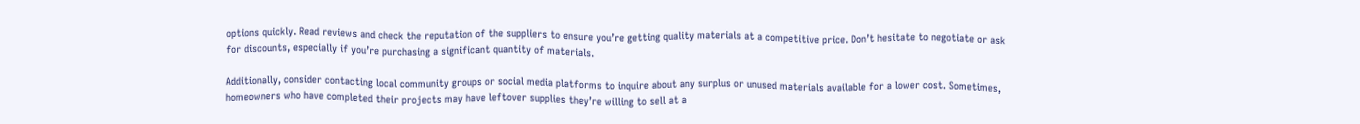options quickly. Read reviews and check the reputation of the suppliers to ensure you’re getting quality materials at a competitive price. Don’t hesitate to negotiate or ask for discounts, especially if you’re purchasing a significant quantity of materials.

Additionally, consider contacting local community groups or social media platforms to inquire about any surplus or unused materials available for a lower cost. Sometimes, homeowners who have completed their projects may have leftover supplies they’re willing to sell at a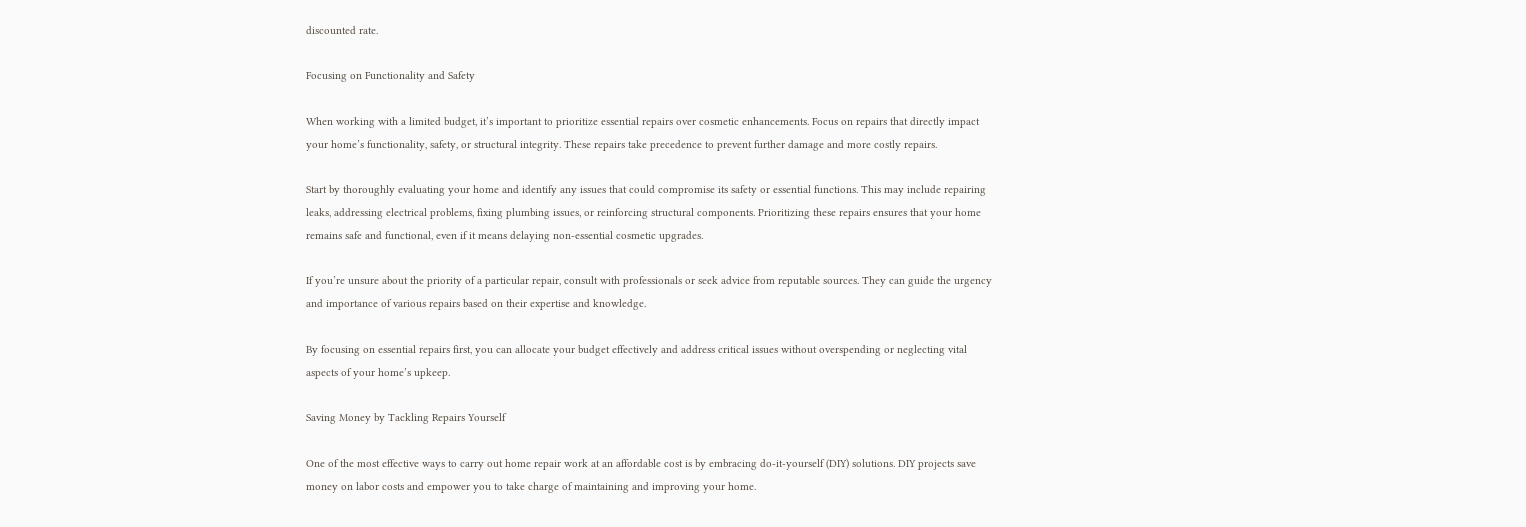discounted rate.

Focusing on Functionality and Safety

When working with a limited budget, it’s important to prioritize essential repairs over cosmetic enhancements. Focus on repairs that directly impact your home’s functionality, safety, or structural integrity. These repairs take precedence to prevent further damage and more costly repairs.

Start by thoroughly evaluating your home and identify any issues that could compromise its safety or essential functions. This may include repairing leaks, addressing electrical problems, fixing plumbing issues, or reinforcing structural components. Prioritizing these repairs ensures that your home remains safe and functional, even if it means delaying non-essential cosmetic upgrades.

If you’re unsure about the priority of a particular repair, consult with professionals or seek advice from reputable sources. They can guide the urgency and importance of various repairs based on their expertise and knowledge.

By focusing on essential repairs first, you can allocate your budget effectively and address critical issues without overspending or neglecting vital aspects of your home’s upkeep.

Saving Money by Tackling Repairs Yourself

One of the most effective ways to carry out home repair work at an affordable cost is by embracing do-it-yourself (DIY) solutions. DIY projects save money on labor costs and empower you to take charge of maintaining and improving your home.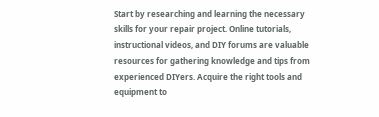Start by researching and learning the necessary skills for your repair project. Online tutorials, instructional videos, and DIY forums are valuable resources for gathering knowledge and tips from experienced DIYers. Acquire the right tools and equipment to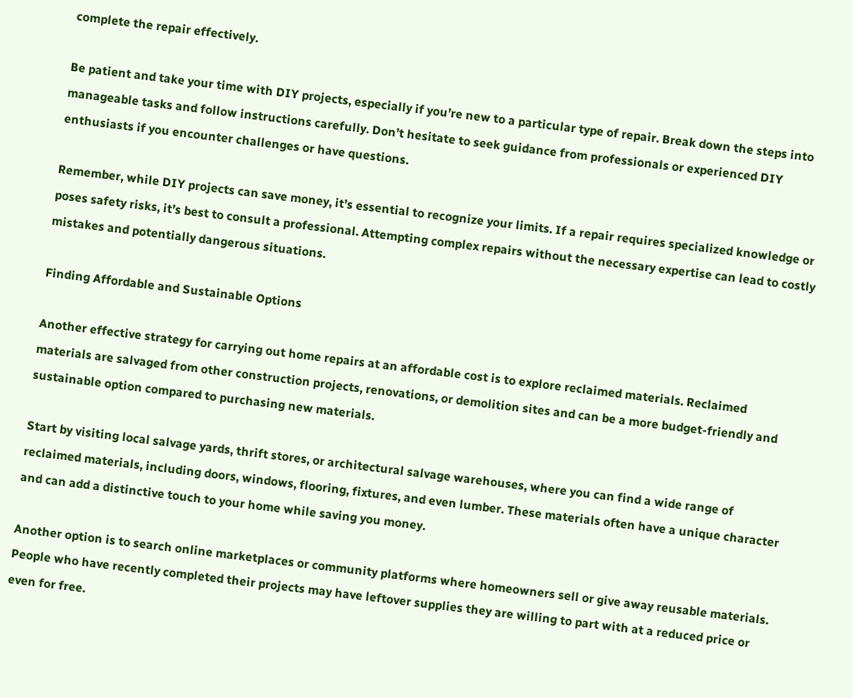complete the repair effectively.

Be patient and take your time with DIY projects, especially if you’re new to a particular type of repair. Break down the steps into manageable tasks and follow instructions carefully. Don’t hesitate to seek guidance from professionals or experienced DIY enthusiasts if you encounter challenges or have questions.

Remember, while DIY projects can save money, it’s essential to recognize your limits. If a repair requires specialized knowledge or poses safety risks, it’s best to consult a professional. Attempting complex repairs without the necessary expertise can lead to costly mistakes and potentially dangerous situations.

Finding Affordable and Sustainable Options

Another effective strategy for carrying out home repairs at an affordable cost is to explore reclaimed materials. Reclaimed materials are salvaged from other construction projects, renovations, or demolition sites and can be a more budget-friendly and sustainable option compared to purchasing new materials.

Start by visiting local salvage yards, thrift stores, or architectural salvage warehouses, where you can find a wide range of reclaimed materials, including doors, windows, flooring, fixtures, and even lumber. These materials often have a unique character and can add a distinctive touch to your home while saving you money.

Another option is to search online marketplaces or community platforms where homeowners sell or give away reusable materials. People who have recently completed their projects may have leftover supplies they are willing to part with at a reduced price or even for free.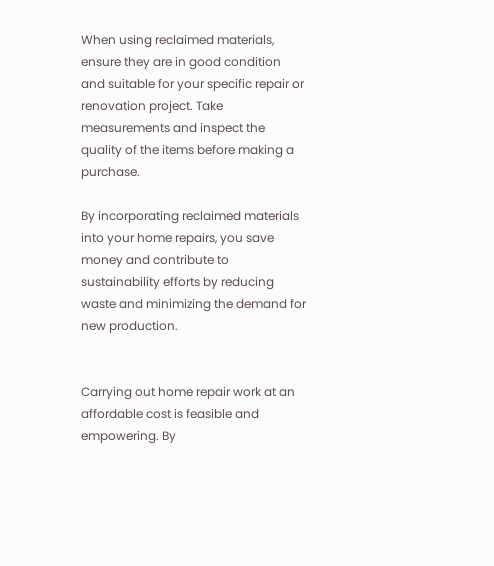When using reclaimed materials, ensure they are in good condition and suitable for your specific repair or renovation project. Take measurements and inspect the quality of the items before making a purchase.

By incorporating reclaimed materials into your home repairs, you save money and contribute to sustainability efforts by reducing waste and minimizing the demand for new production.


Carrying out home repair work at an affordable cost is feasible and empowering. By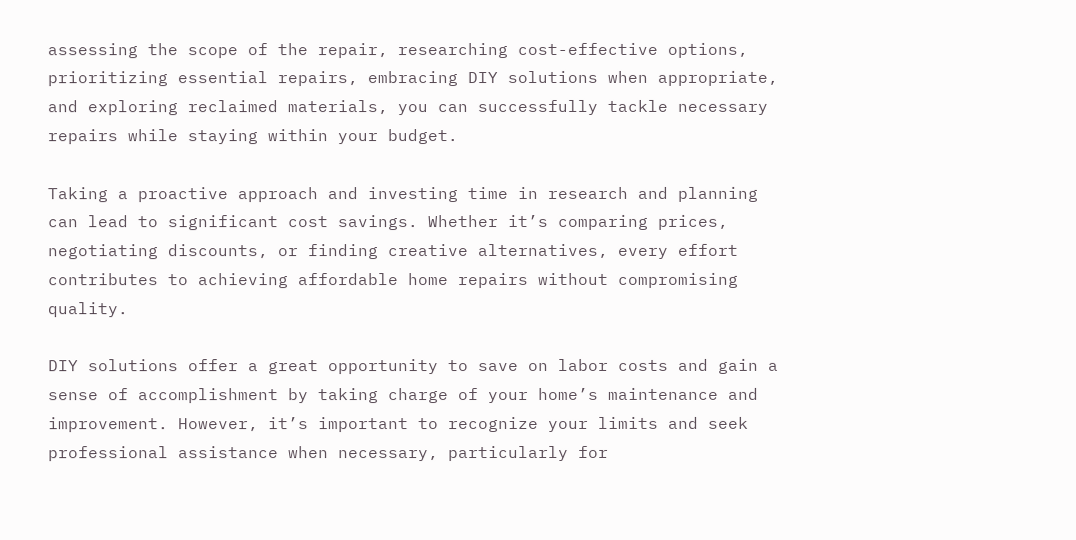assessing the scope of the repair, researching cost-effective options, prioritizing essential repairs, embracing DIY solutions when appropriate, and exploring reclaimed materials, you can successfully tackle necessary repairs while staying within your budget.

Taking a proactive approach and investing time in research and planning can lead to significant cost savings. Whether it’s comparing prices, negotiating discounts, or finding creative alternatives, every effort contributes to achieving affordable home repairs without compromising quality.

DIY solutions offer a great opportunity to save on labor costs and gain a sense of accomplishment by taking charge of your home’s maintenance and improvement. However, it’s important to recognize your limits and seek professional assistance when necessary, particularly for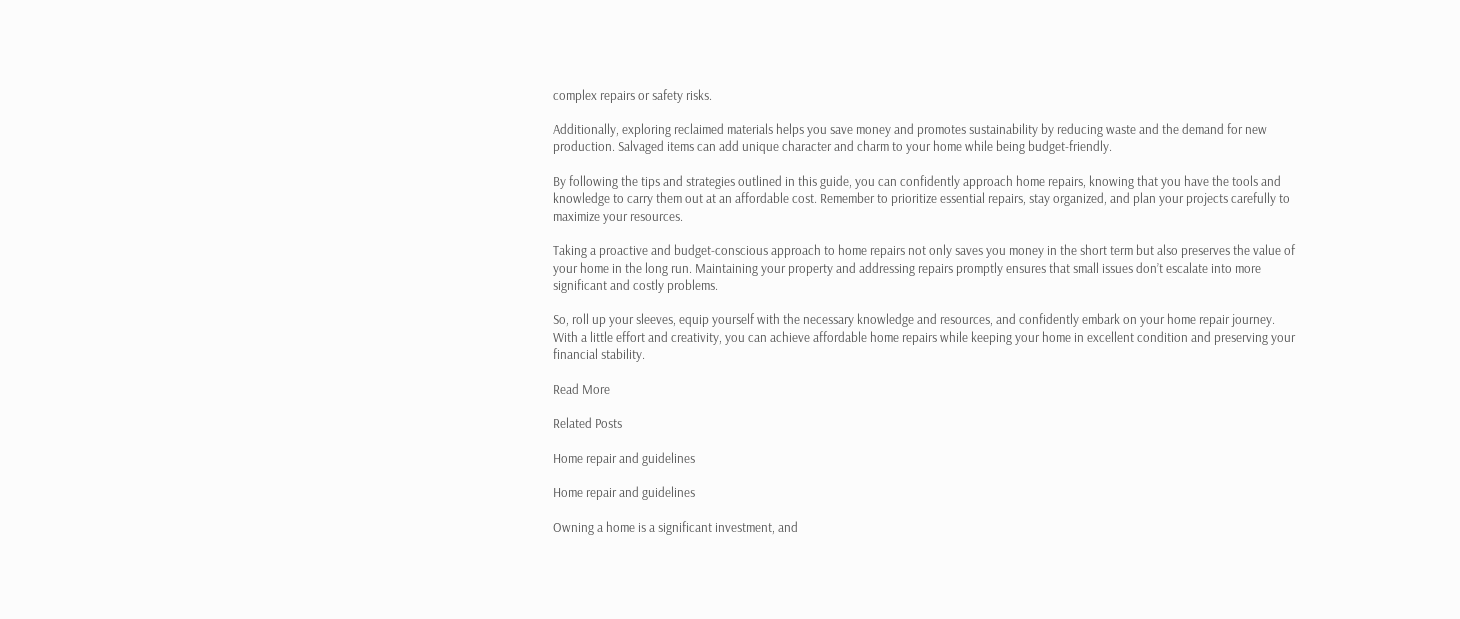complex repairs or safety risks.

Additionally, exploring reclaimed materials helps you save money and promotes sustainability by reducing waste and the demand for new production. Salvaged items can add unique character and charm to your home while being budget-friendly.

By following the tips and strategies outlined in this guide, you can confidently approach home repairs, knowing that you have the tools and knowledge to carry them out at an affordable cost. Remember to prioritize essential repairs, stay organized, and plan your projects carefully to maximize your resources.

Taking a proactive and budget-conscious approach to home repairs not only saves you money in the short term but also preserves the value of your home in the long run. Maintaining your property and addressing repairs promptly ensures that small issues don’t escalate into more significant and costly problems.

So, roll up your sleeves, equip yourself with the necessary knowledge and resources, and confidently embark on your home repair journey. With a little effort and creativity, you can achieve affordable home repairs while keeping your home in excellent condition and preserving your financial stability.

Read More

Related Posts

Home repair and guidelines

Home repair and guidelines

Owning a home is a significant investment, and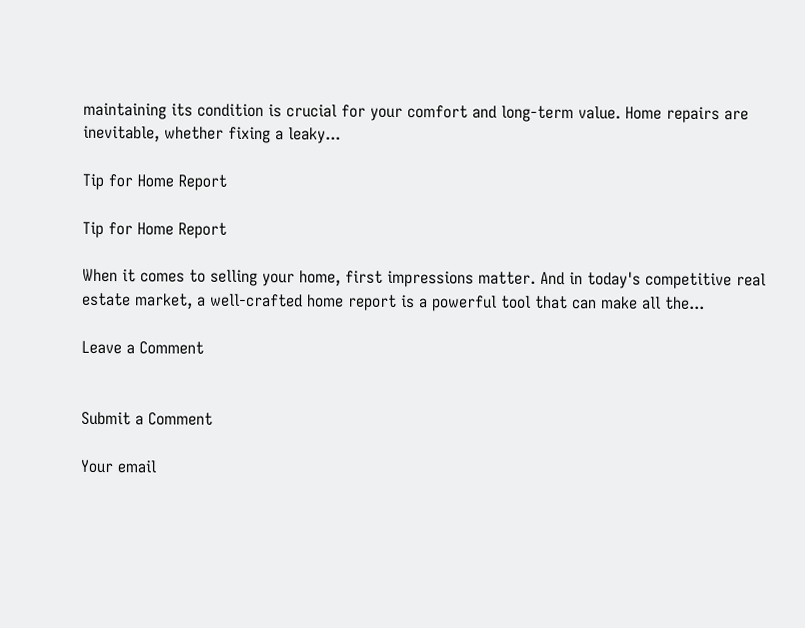maintaining its condition is crucial for your comfort and long-term value. Home repairs are inevitable, whether fixing a leaky...

Tip for Home Report

Tip for Home Report

When it comes to selling your home, first impressions matter. And in today's competitive real estate market, a well-crafted home report is a powerful tool that can make all the...

Leave a Comment


Submit a Comment

Your email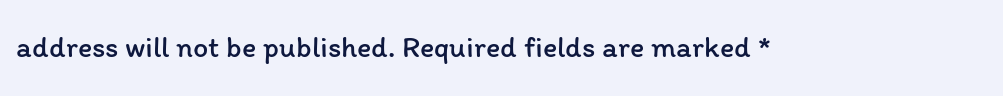address will not be published. Required fields are marked *